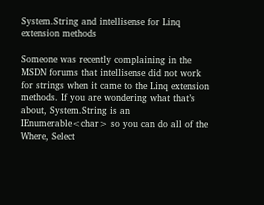System.String and intellisense for Linq extension methods

Someone was recently complaining in the MSDN forums that intellisense did not work for strings when it came to the Linq extension methods. If you are wondering what that’s about, System.String is an IEnumerable<char> so you can do all of the Where, Select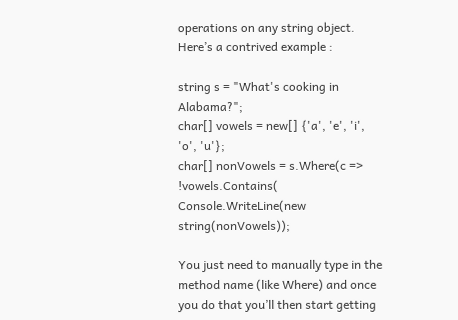operations on any string object. Here’s a contrived example :

string s = "What's cooking in Alabama?";
char[] vowels = new[] {'a', 'e', 'i', 'o', 'u'};
char[] nonVowels = s.Where(c => !vowels.Contains(
Console.WriteLine(new string(nonVowels));

You just need to manually type in the method name (like Where) and once you do that you’ll then start getting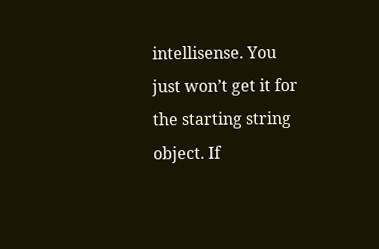intellisense. You just won’t get it for the starting string object. If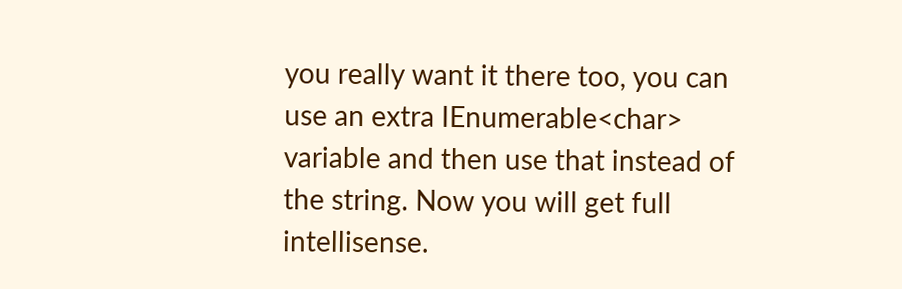you really want it there too, you can use an extra IEnumerable<char> variable and then use that instead of the string. Now you will get full intellisense.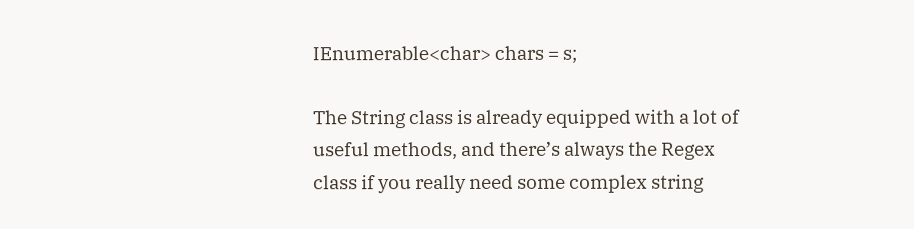IEnumerable<char> chars = s;

The String class is already equipped with a lot of useful methods, and there’s always the Regex class if you really need some complex string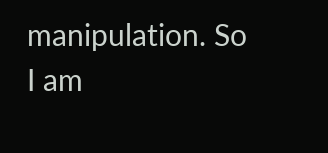manipulation. So I am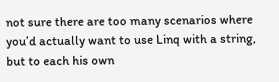not sure there are too many scenarios where you’d actually want to use Linq with a string, but to each his own